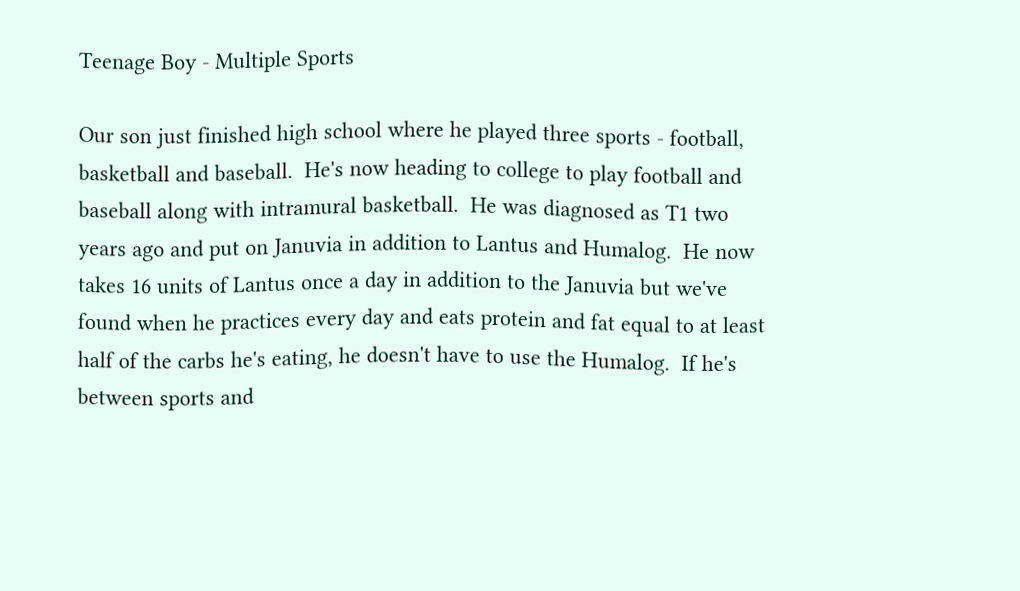Teenage Boy - Multiple Sports

Our son just finished high school where he played three sports - football, basketball and baseball.  He's now heading to college to play football and baseball along with intramural basketball.  He was diagnosed as T1 two years ago and put on Januvia in addition to Lantus and Humalog.  He now takes 16 units of Lantus once a day in addition to the Januvia but we've found when he practices every day and eats protein and fat equal to at least half of the carbs he's eating, he doesn't have to use the Humalog.  If he's between sports and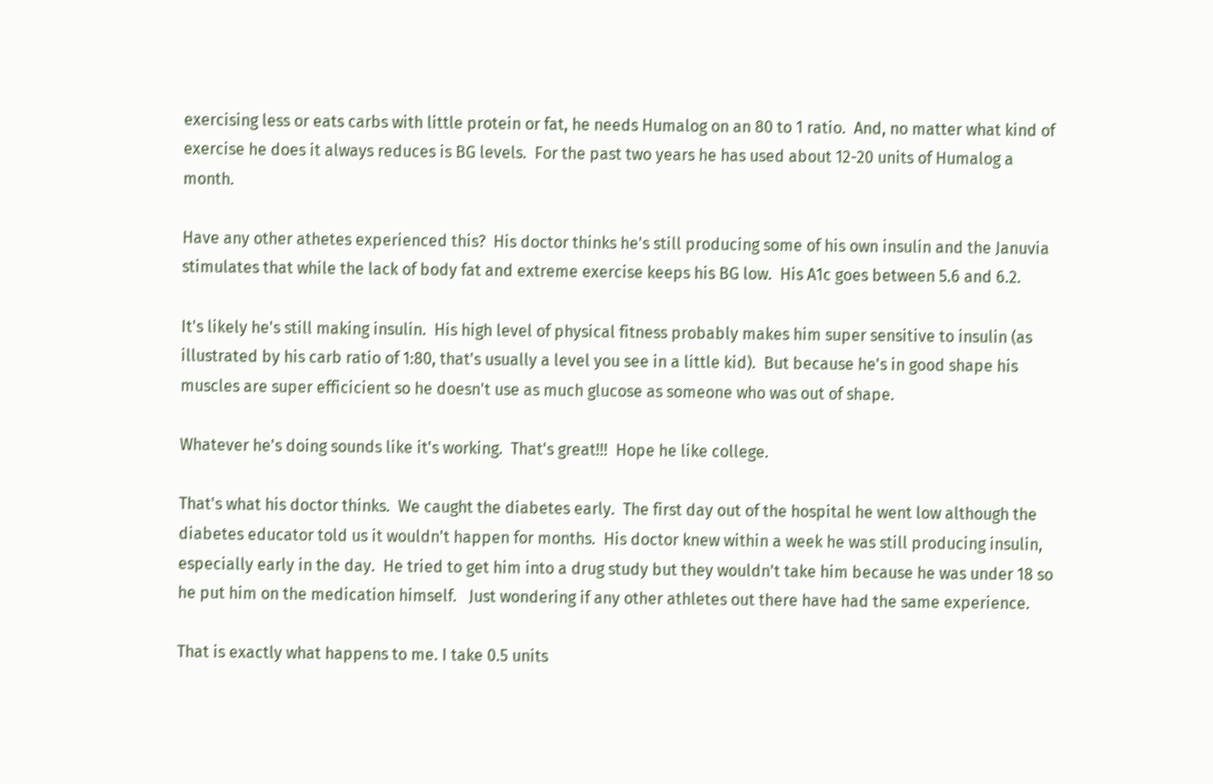exercising less or eats carbs with little protein or fat, he needs Humalog on an 80 to 1 ratio.  And, no matter what kind of exercise he does it always reduces is BG levels.  For the past two years he has used about 12-20 units of Humalog a month.

Have any other athetes experienced this?  His doctor thinks he's still producing some of his own insulin and the Januvia stimulates that while the lack of body fat and extreme exercise keeps his BG low.  His A1c goes between 5.6 and 6.2.

It's likely he's still making insulin.  His high level of physical fitness probably makes him super sensitive to insulin (as illustrated by his carb ratio of 1:80, that's usually a level you see in a little kid).  But because he's in good shape his muscles are super efficicient so he doesn't use as much glucose as someone who was out of shape.

Whatever he's doing sounds like it's working.  That's great!!!  Hope he like college.

That's what his doctor thinks.  We caught the diabetes early.  The first day out of the hospital he went low although the diabetes educator told us it wouldn't happen for months.  His doctor knew within a week he was still producing insulin, especially early in the day.  He tried to get him into a drug study but they wouldn't take him because he was under 18 so he put him on the medication himself.   Just wondering if any other athletes out there have had the same experience.

That is exactly what happens to me. I take 0.5 units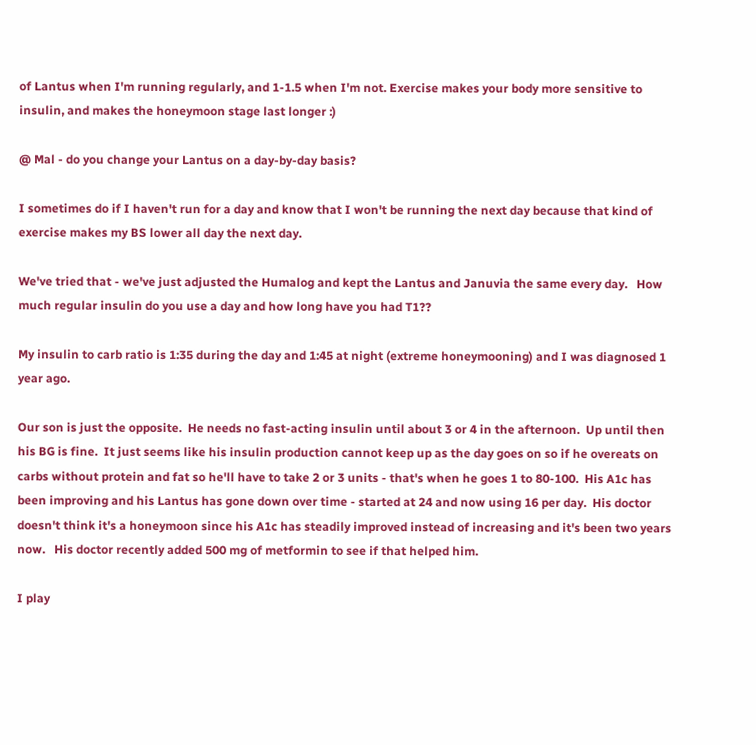of Lantus when I'm running regularly, and 1-1.5 when I'm not. Exercise makes your body more sensitive to insulin, and makes the honeymoon stage last longer :)

@ Mal - do you change your Lantus on a day-by-day basis?

I sometimes do if I haven't run for a day and know that I won't be running the next day because that kind of exercise makes my BS lower all day the next day.

We've tried that - we've just adjusted the Humalog and kept the Lantus and Januvia the same every day.   How much regular insulin do you use a day and how long have you had T1??

My insulin to carb ratio is 1:35 during the day and 1:45 at night (extreme honeymooning) and I was diagnosed 1 year ago.

Our son is just the opposite.  He needs no fast-acting insulin until about 3 or 4 in the afternoon.  Up until then his BG is fine.  It just seems like his insulin production cannot keep up as the day goes on so if he overeats on carbs without protein and fat so he'll have to take 2 or 3 units - that's when he goes 1 to 80-100.  His A1c has been improving and his Lantus has gone down over time - started at 24 and now using 16 per day.  His doctor doesn't think it's a honeymoon since his A1c has steadily improved instead of increasing and it's been two years now.   His doctor recently added 500 mg of metformin to see if that helped him.

I play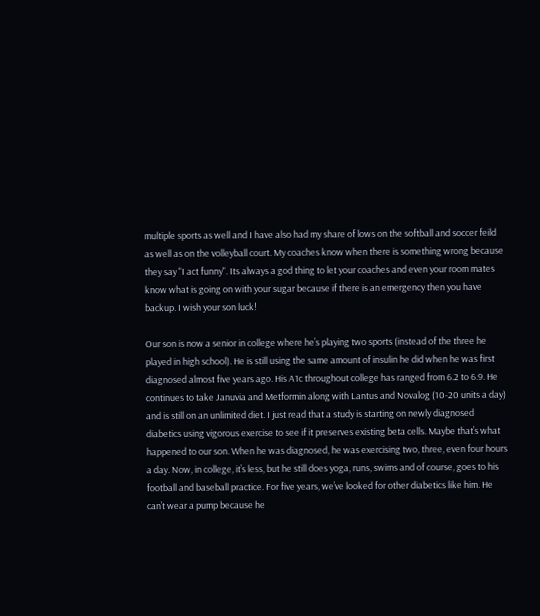multiple sports as well and I have also had my share of lows on the softball and soccer feild as well as on the volleyball court. My coaches know when there is something wrong because they say "I act funny". Its always a god thing to let your coaches and even your room mates know what is going on with your sugar because if there is an emergency then you have backup. I wish your son luck!

Our son is now a senior in college where he’s playing two sports (instead of the three he played in high school). He is still using the same amount of insulin he did when he was first diagnosed almost five years ago. His A1c throughout college has ranged from 6.2 to 6.9. He continues to take Januvia and Metformin along with Lantus and Novalog (10-20 units a day) and is still on an unlimited diet. I just read that a study is starting on newly diagnosed diabetics using vigorous exercise to see if it preserves existing beta cells. Maybe that’s what happened to our son. When he was diagnosed, he was exercising two, three, even four hours a day. Now, in college, it’s less, but he still does yoga, runs, swims and of course, goes to his football and baseball practice. For five years, we’ve looked for other diabetics like him. He can’t wear a pump because he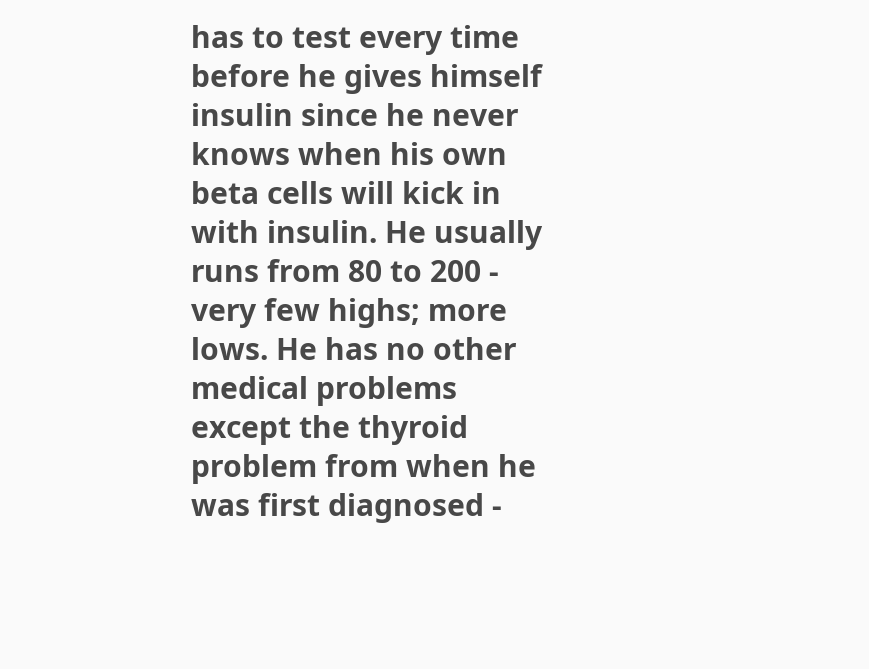has to test every time before he gives himself insulin since he never knows when his own beta cells will kick in with insulin. He usually runs from 80 to 200 - very few highs; more lows. He has no other medical problems except the thyroid problem from when he was first diagnosed -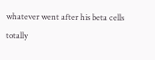whatever went after his beta cells totally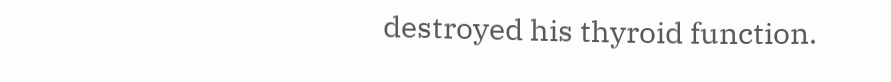destroyed his thyroid function.